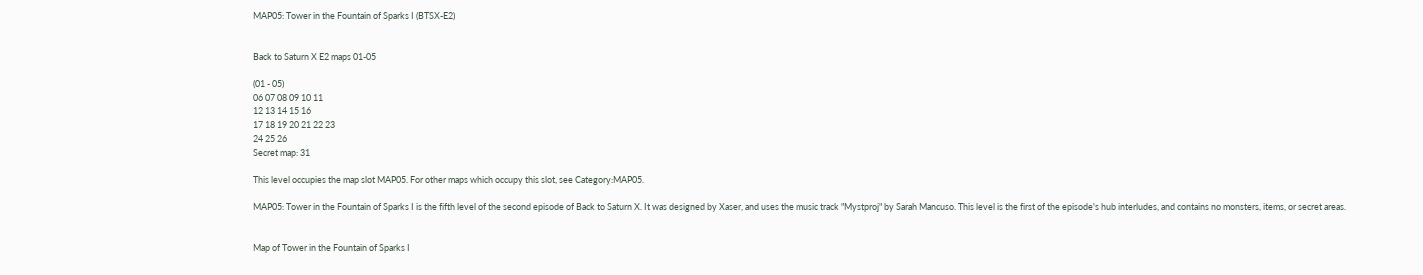MAP05: Tower in the Fountain of Sparks I (BTSX-E2)


Back to Saturn X E2 maps 01-05

(01 - 05)
06 07 08 09 10 11
12 13 14 15 16
17 18 19 20 21 22 23
24 25 26
Secret map: 31

This level occupies the map slot MAP05. For other maps which occupy this slot, see Category:MAP05.

MAP05: Tower in the Fountain of Sparks I is the fifth level of the second episode of Back to Saturn X. It was designed by Xaser, and uses the music track "Mystproj" by Sarah Mancuso. This level is the first of the episode's hub interludes, and contains no monsters, items, or secret areas.


Map of Tower in the Fountain of Sparks I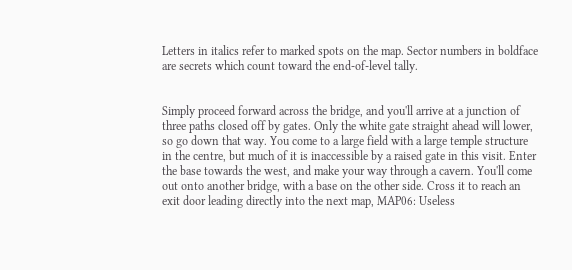Letters in italics refer to marked spots on the map. Sector numbers in boldface are secrets which count toward the end-of-level tally.


Simply proceed forward across the bridge, and you'll arrive at a junction of three paths closed off by gates. Only the white gate straight ahead will lower, so go down that way. You come to a large field with a large temple structure in the centre, but much of it is inaccessible by a raised gate in this visit. Enter the base towards the west, and make your way through a cavern. You'll come out onto another bridge, with a base on the other side. Cross it to reach an exit door leading directly into the next map, MAP06: Useless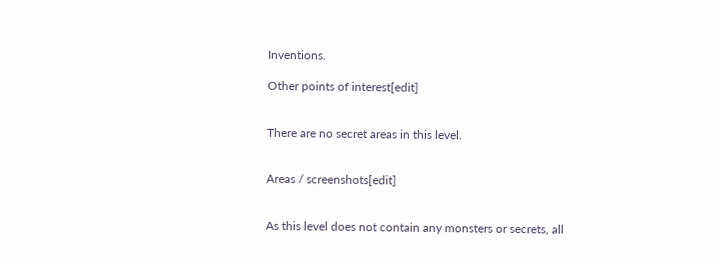Inventions.

Other points of interest[edit]


There are no secret areas in this level.


Areas / screenshots[edit]


As this level does not contain any monsters or secrets, all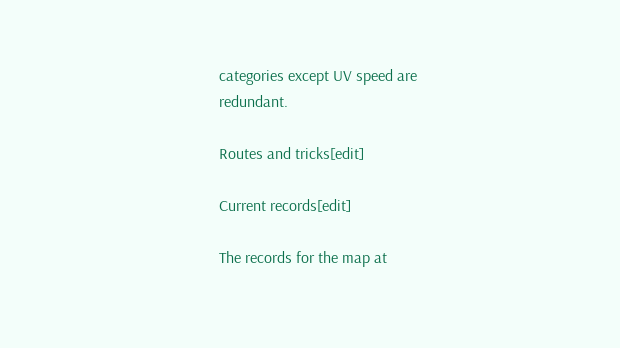categories except UV speed are redundant.

Routes and tricks[edit]

Current records[edit]

The records for the map at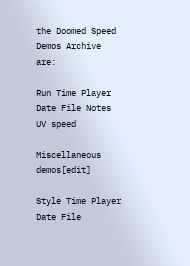the Doomed Speed Demos Archive are:

Run Time Player Date File Notes
UV speed

Miscellaneous demos[edit]

Style Time Player Date File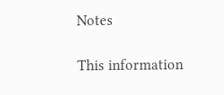Notes

This information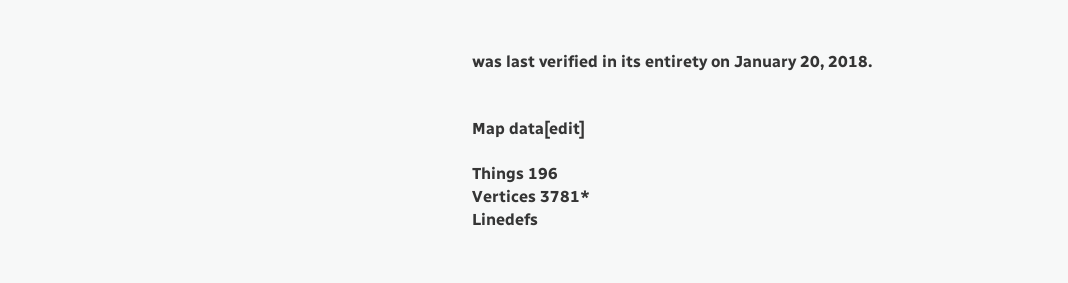was last verified in its entirety on January 20, 2018.


Map data[edit]

Things 196
Vertices 3781*
Linedefs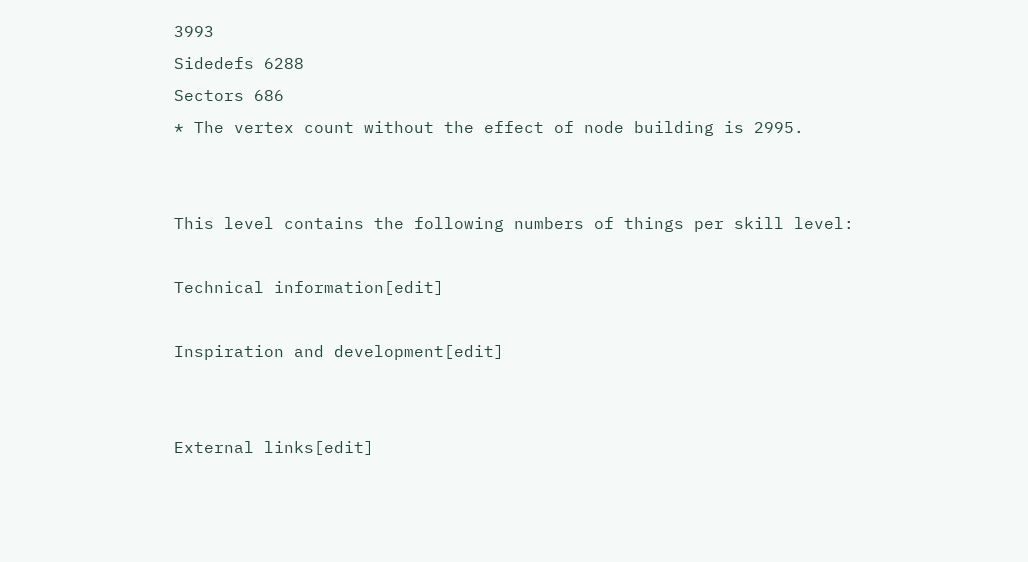3993
Sidedefs 6288
Sectors 686
* The vertex count without the effect of node building is 2995.


This level contains the following numbers of things per skill level:

Technical information[edit]

Inspiration and development[edit]


External links[edit]